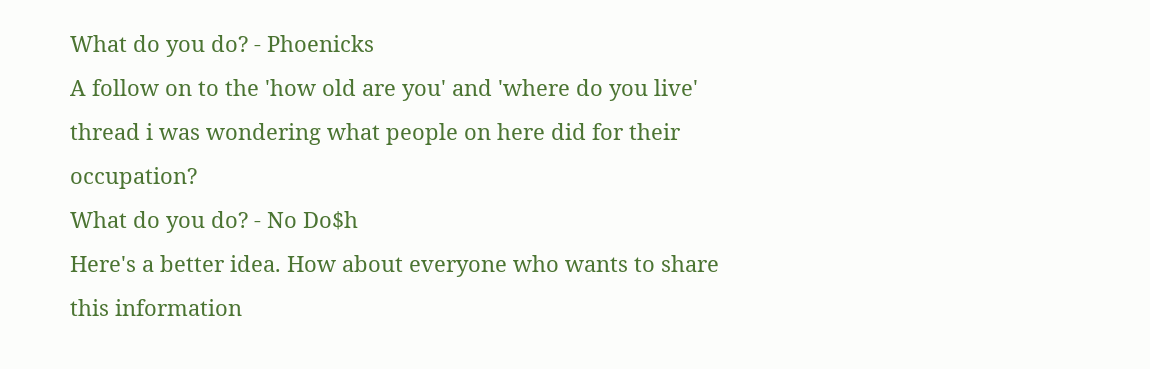What do you do? - Phoenicks
A follow on to the 'how old are you' and 'where do you live' thread i was wondering what people on here did for their occupation?
What do you do? - No Do$h
Here's a better idea. How about everyone who wants to share this information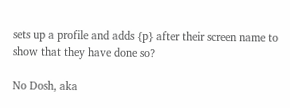sets up a profile and adds {p} after their screen name to show that they have done so?

No Dosh, aka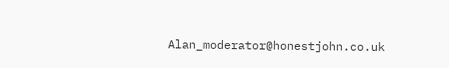Alan_moderator@honestjohn.co.uk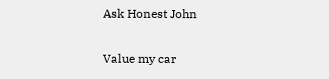Ask Honest John

Value my car